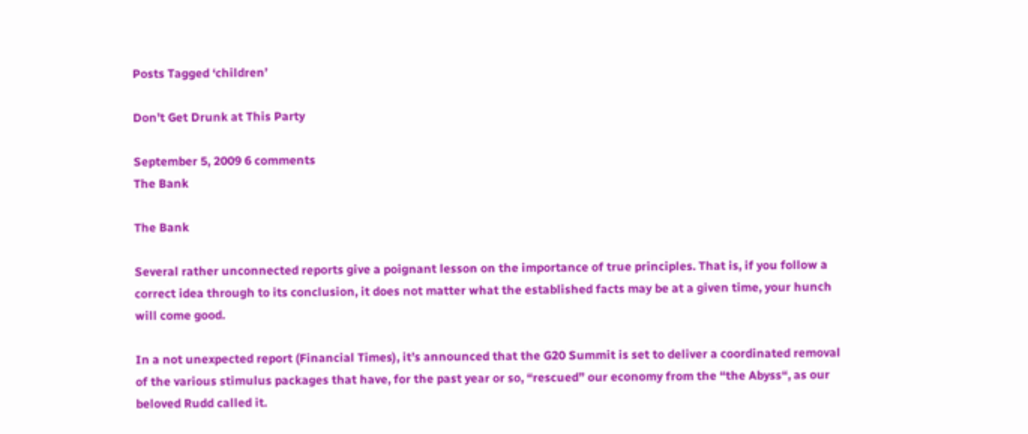Posts Tagged ‘children’

Don’t Get Drunk at This Party

September 5, 2009 6 comments
The Bank

The Bank

Several rather unconnected reports give a poignant lesson on the importance of true principles. That is, if you follow a correct idea through to its conclusion, it does not matter what the established facts may be at a given time, your hunch will come good.

In a not unexpected report (Financial Times), it’s announced that the G20 Summit is set to deliver a coordinated removal of the various stimulus packages that have, for the past year or so, “rescued” our economy from the “the Abyss“, as our beloved Rudd called it.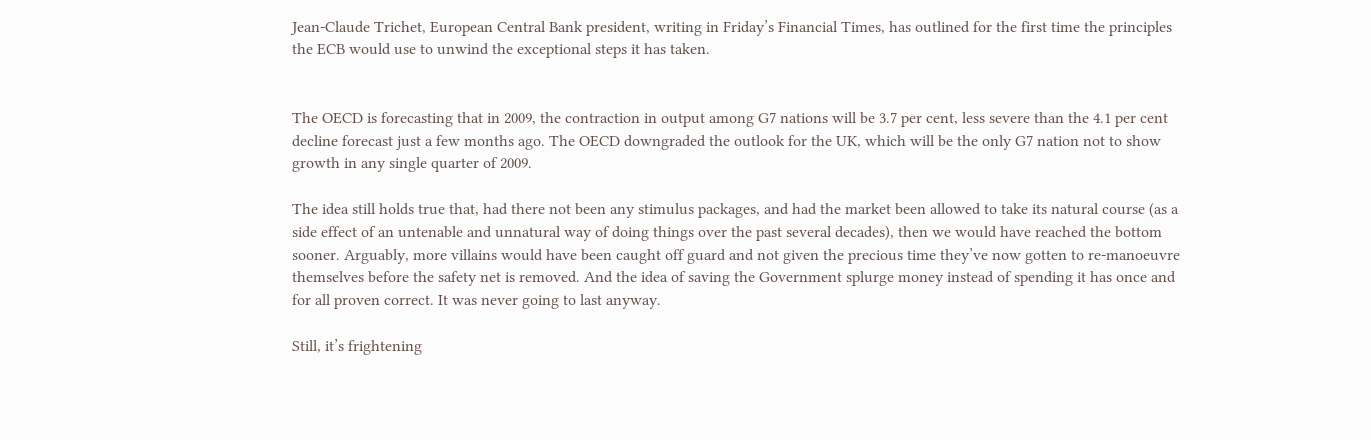Jean-Claude Trichet, European Central Bank president, writing in Friday’s Financial Times, has outlined for the first time the principles the ECB would use to unwind the exceptional steps it has taken.


The OECD is forecasting that in 2009, the contraction in output among G7 nations will be 3.7 per cent, less severe than the 4.1 per cent decline forecast just a few months ago. The OECD downgraded the outlook for the UK, which will be the only G7 nation not to show growth in any single quarter of 2009.

The idea still holds true that, had there not been any stimulus packages, and had the market been allowed to take its natural course (as a side effect of an untenable and unnatural way of doing things over the past several decades), then we would have reached the bottom sooner. Arguably, more villains would have been caught off guard and not given the precious time they’ve now gotten to re-manoeuvre themselves before the safety net is removed. And the idea of saving the Government splurge money instead of spending it has once and for all proven correct. It was never going to last anyway.

Still, it’s frightening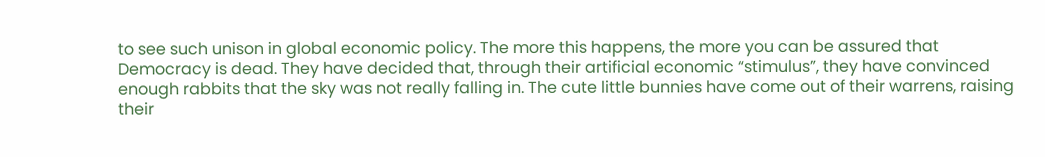to see such unison in global economic policy. The more this happens, the more you can be assured that Democracy is dead. They have decided that, through their artificial economic “stimulus”, they have convinced enough rabbits that the sky was not really falling in. The cute little bunnies have come out of their warrens, raising their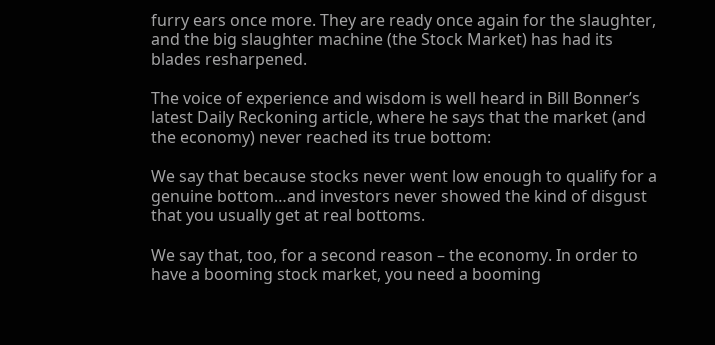furry ears once more. They are ready once again for the slaughter, and the big slaughter machine (the Stock Market) has had its blades resharpened.

The voice of experience and wisdom is well heard in Bill Bonner’s latest Daily Reckoning article, where he says that the market (and the economy) never reached its true bottom:

We say that because stocks never went low enough to qualify for a genuine bottom…and investors never showed the kind of disgust that you usually get at real bottoms.

We say that, too, for a second reason – the economy. In order to have a booming stock market, you need a booming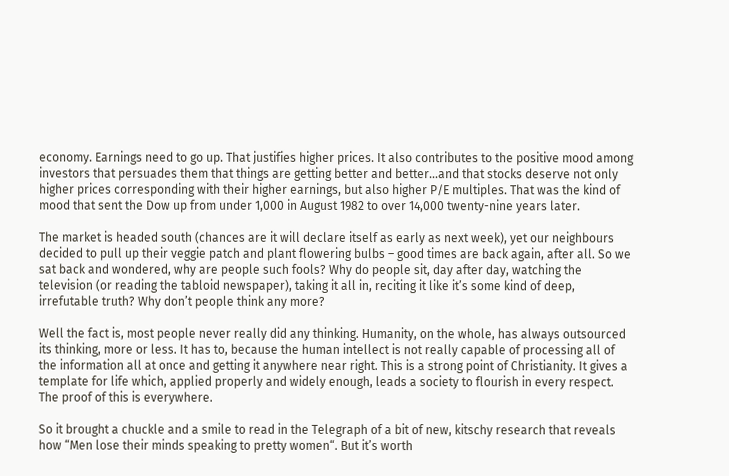economy. Earnings need to go up. That justifies higher prices. It also contributes to the positive mood among investors that persuades them that things are getting better and better…and that stocks deserve not only higher prices corresponding with their higher earnings, but also higher P/E multiples. That was the kind of mood that sent the Dow up from under 1,000 in August 1982 to over 14,000 twenty-nine years later.

The market is headed south (chances are it will declare itself as early as next week), yet our neighbours decided to pull up their veggie patch and plant flowering bulbs – good times are back again, after all. So we sat back and wondered, why are people such fools? Why do people sit, day after day, watching the television (or reading the tabloid newspaper), taking it all in, reciting it like it’s some kind of deep, irrefutable truth? Why don’t people think any more?

Well the fact is, most people never really did any thinking. Humanity, on the whole, has always outsourced its thinking, more or less. It has to, because the human intellect is not really capable of processing all of the information all at once and getting it anywhere near right. This is a strong point of Christianity. It gives a template for life which, applied properly and widely enough, leads a society to flourish in every respect. The proof of this is everywhere.

So it brought a chuckle and a smile to read in the Telegraph of a bit of new, kitschy research that reveals how “Men lose their minds speaking to pretty women“. But it’s worth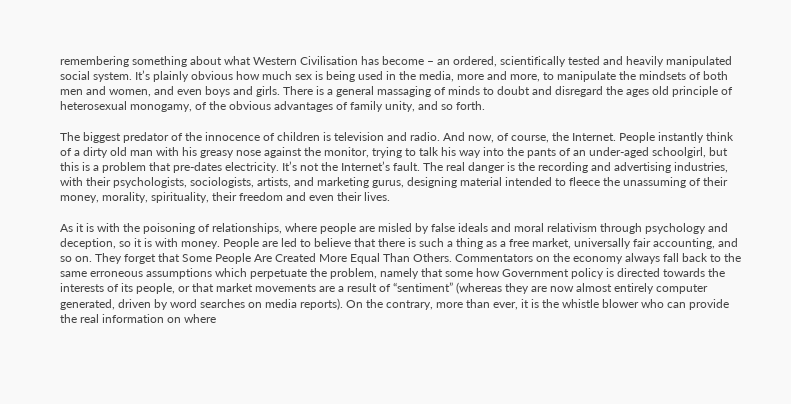remembering something about what Western Civilisation has become – an ordered, scientifically tested and heavily manipulated social system. It’s plainly obvious how much sex is being used in the media, more and more, to manipulate the mindsets of both men and women, and even boys and girls. There is a general massaging of minds to doubt and disregard the ages old principle of heterosexual monogamy, of the obvious advantages of family unity, and so forth.

The biggest predator of the innocence of children is television and radio. And now, of course, the Internet. People instantly think of a dirty old man with his greasy nose against the monitor, trying to talk his way into the pants of an under-aged schoolgirl, but this is a problem that pre-dates electricity. It’s not the Internet’s fault. The real danger is the recording and advertising industries, with their psychologists, sociologists, artists, and marketing gurus, designing material intended to fleece the unassuming of their money, morality, spirituality, their freedom and even their lives.

As it is with the poisoning of relationships, where people are misled by false ideals and moral relativism through psychology and deception, so it is with money. People are led to believe that there is such a thing as a free market, universally fair accounting, and so on. They forget that Some People Are Created More Equal Than Others. Commentators on the economy always fall back to the same erroneous assumptions which perpetuate the problem, namely that some how Government policy is directed towards the interests of its people, or that market movements are a result of “sentiment” (whereas they are now almost entirely computer generated, driven by word searches on media reports). On the contrary, more than ever, it is the whistle blower who can provide the real information on where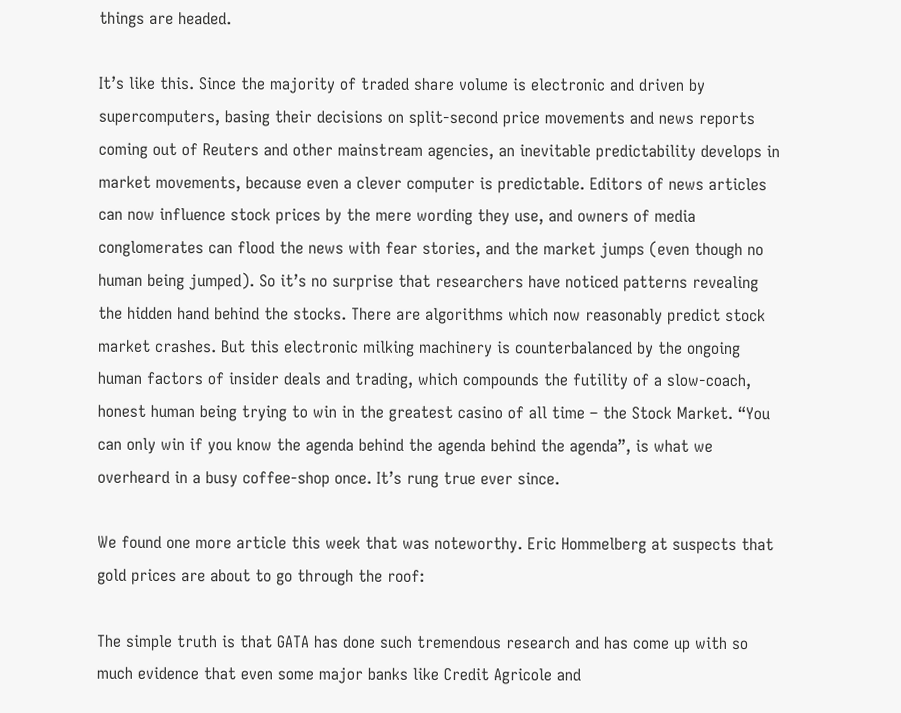things are headed.

It’s like this. Since the majority of traded share volume is electronic and driven by supercomputers, basing their decisions on split-second price movements and news reports coming out of Reuters and other mainstream agencies, an inevitable predictability develops in market movements, because even a clever computer is predictable. Editors of news articles can now influence stock prices by the mere wording they use, and owners of media conglomerates can flood the news with fear stories, and the market jumps (even though no human being jumped). So it’s no surprise that researchers have noticed patterns revealing the hidden hand behind the stocks. There are algorithms which now reasonably predict stock market crashes. But this electronic milking machinery is counterbalanced by the ongoing human factors of insider deals and trading, which compounds the futility of a slow-coach, honest human being trying to win in the greatest casino of all time – the Stock Market. “You can only win if you know the agenda behind the agenda behind the agenda”, is what we overheard in a busy coffee-shop once. It’s rung true ever since.

We found one more article this week that was noteworthy. Eric Hommelberg at suspects that gold prices are about to go through the roof:

The simple truth is that GATA has done such tremendous research and has come up with so much evidence that even some major banks like Credit Agricole and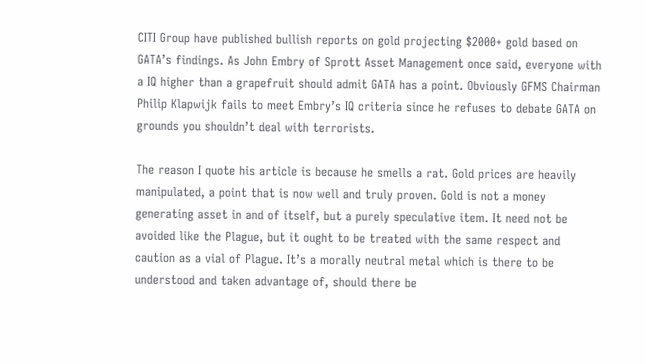CITI Group have published bullish reports on gold projecting $2000+ gold based on GATA’s findings. As John Embry of Sprott Asset Management once said, everyone with a IQ higher than a grapefruit should admit GATA has a point. Obviously GFMS Chairman Philip Klapwijk fails to meet Embry’s IQ criteria since he refuses to debate GATA on grounds you shouldn’t deal with terrorists.

The reason I quote his article is because he smells a rat. Gold prices are heavily manipulated, a point that is now well and truly proven. Gold is not a money generating asset in and of itself, but a purely speculative item. It need not be avoided like the Plague, but it ought to be treated with the same respect and caution as a vial of Plague. It’s a morally neutral metal which is there to be understood and taken advantage of, should there be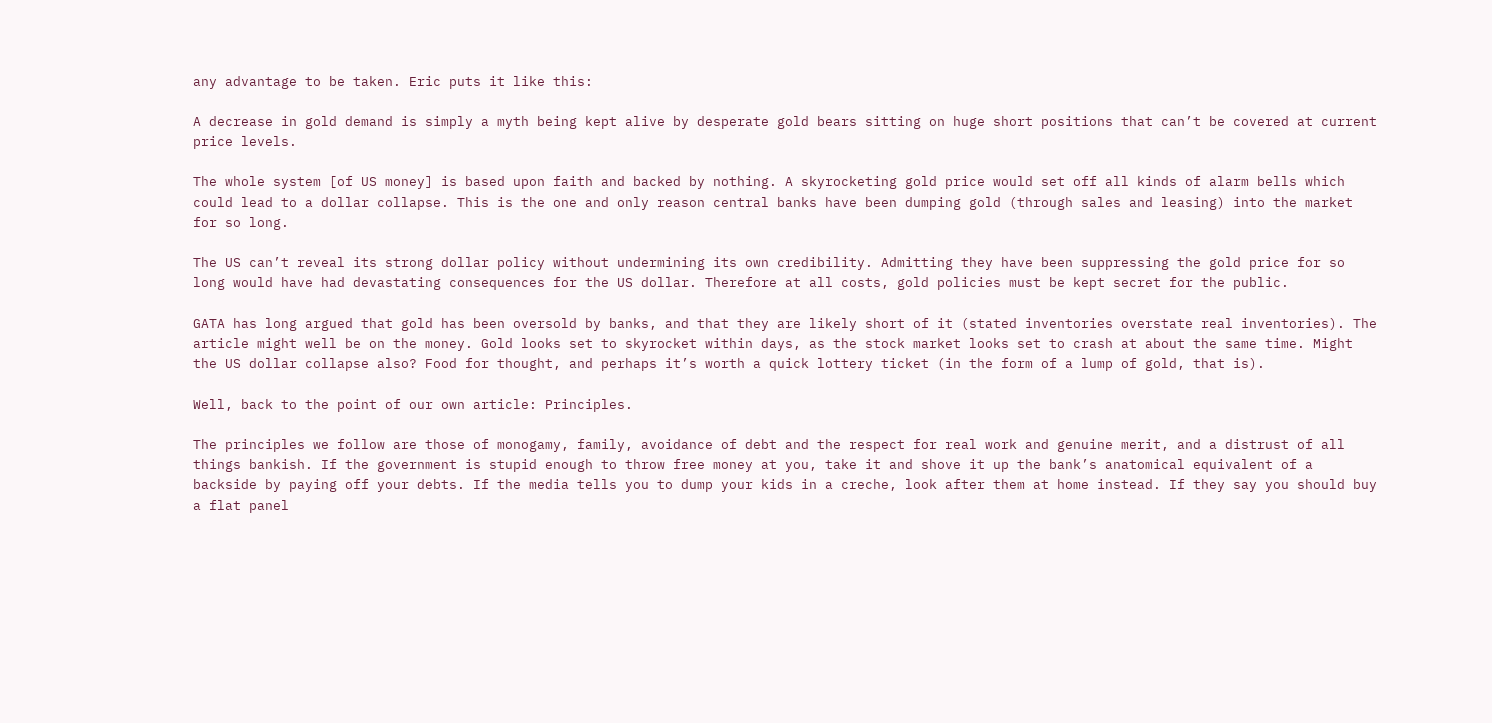any advantage to be taken. Eric puts it like this:

A decrease in gold demand is simply a myth being kept alive by desperate gold bears sitting on huge short positions that can’t be covered at current price levels.

The whole system [of US money] is based upon faith and backed by nothing. A skyrocketing gold price would set off all kinds of alarm bells which could lead to a dollar collapse. This is the one and only reason central banks have been dumping gold (through sales and leasing) into the market for so long.

The US can’t reveal its strong dollar policy without undermining its own credibility. Admitting they have been suppressing the gold price for so long would have had devastating consequences for the US dollar. Therefore at all costs, gold policies must be kept secret for the public.

GATA has long argued that gold has been oversold by banks, and that they are likely short of it (stated inventories overstate real inventories). The article might well be on the money. Gold looks set to skyrocket within days, as the stock market looks set to crash at about the same time. Might the US dollar collapse also? Food for thought, and perhaps it’s worth a quick lottery ticket (in the form of a lump of gold, that is).

Well, back to the point of our own article: Principles.

The principles we follow are those of monogamy, family, avoidance of debt and the respect for real work and genuine merit, and a distrust of all things bankish. If the government is stupid enough to throw free money at you, take it and shove it up the bank’s anatomical equivalent of a backside by paying off your debts. If the media tells you to dump your kids in a creche, look after them at home instead. If they say you should buy a flat panel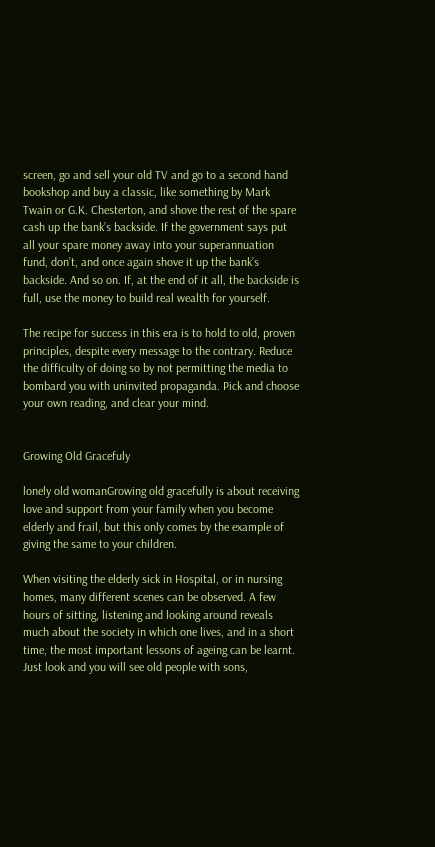screen, go and sell your old TV and go to a second hand bookshop and buy a classic, like something by Mark Twain or G.K. Chesterton, and shove the rest of the spare cash up the bank’s backside. If the government says put all your spare money away into your superannuation fund, don’t, and once again shove it up the bank’s backside. And so on. If, at the end of it all, the backside is full, use the money to build real wealth for yourself.

The recipe for success in this era is to hold to old, proven principles, despite every message to the contrary. Reduce the difficulty of doing so by not permitting the media to bombard you with uninvited propaganda. Pick and choose your own reading, and clear your mind.


Growing Old Gracefuly

lonely old womanGrowing old gracefully is about receiving love and support from your family when you become elderly and frail, but this only comes by the example of giving the same to your children.

When visiting the elderly sick in Hospital, or in nursing homes, many different scenes can be observed. A few hours of sitting, listening and looking around reveals much about the society in which one lives, and in a short time, the most important lessons of ageing can be learnt. Just look and you will see old people with sons,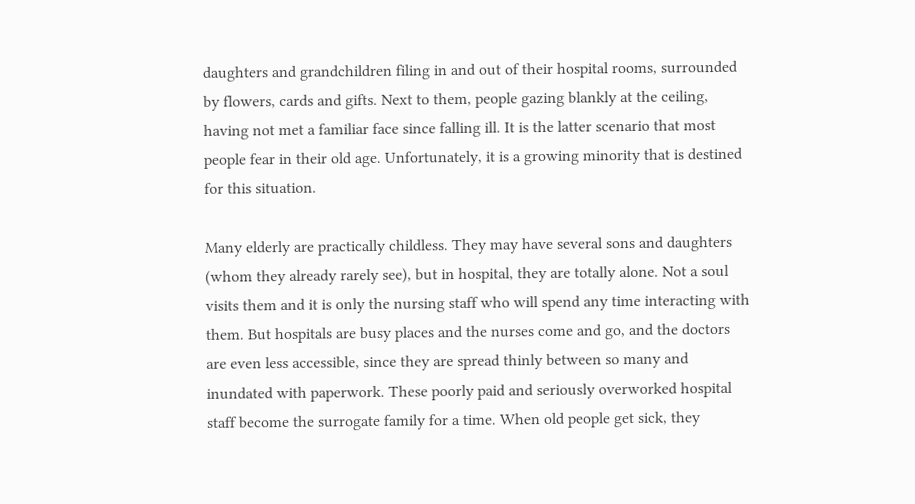daughters and grandchildren filing in and out of their hospital rooms, surrounded by flowers, cards and gifts. Next to them, people gazing blankly at the ceiling, having not met a familiar face since falling ill. It is the latter scenario that most people fear in their old age. Unfortunately, it is a growing minority that is destined for this situation.

Many elderly are practically childless. They may have several sons and daughters (whom they already rarely see), but in hospital, they are totally alone. Not a soul visits them and it is only the nursing staff who will spend any time interacting with them. But hospitals are busy places and the nurses come and go, and the doctors are even less accessible, since they are spread thinly between so many and inundated with paperwork. These poorly paid and seriously overworked hospital staff become the surrogate family for a time. When old people get sick, they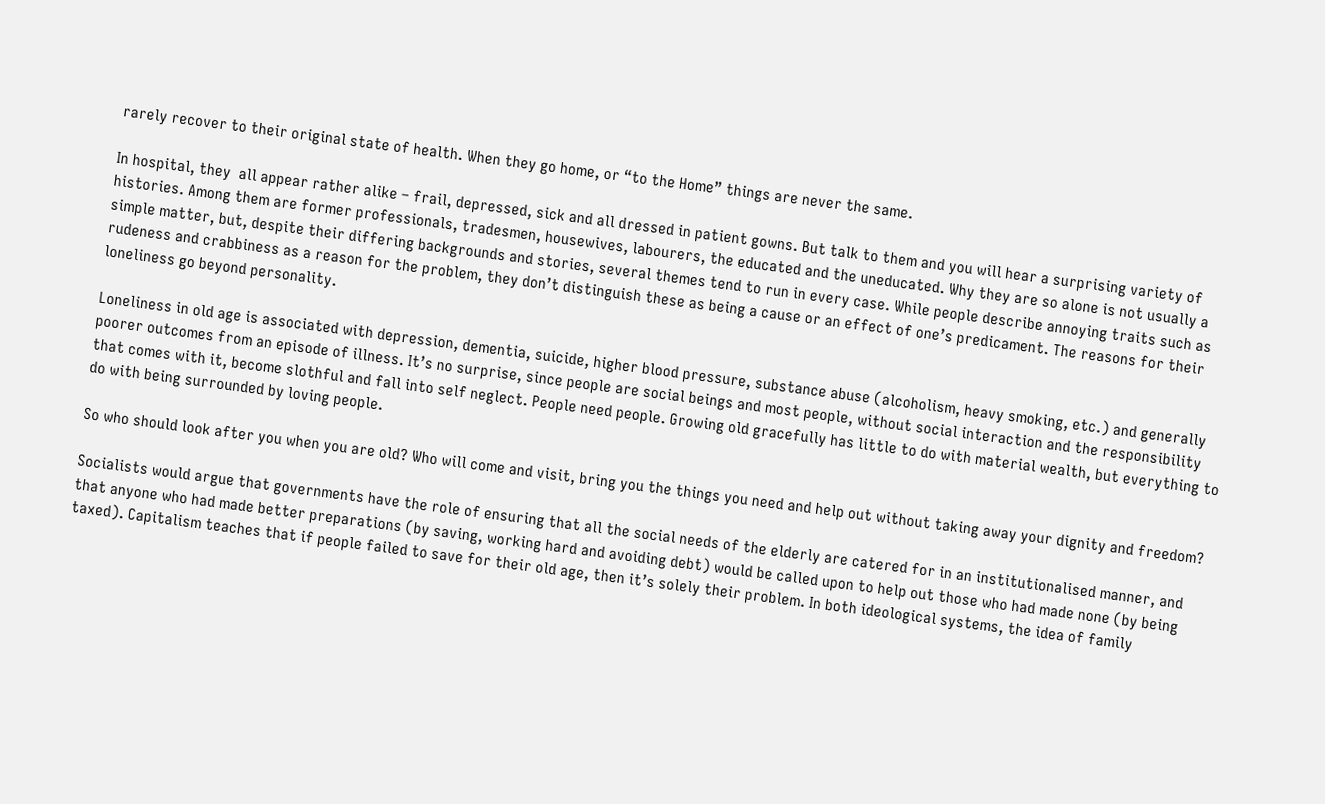rarely recover to their original state of health. When they go home, or “to the Home” things are never the same.

In hospital, they  all appear rather alike – frail, depressed, sick and all dressed in patient gowns. But talk to them and you will hear a surprising variety of histories. Among them are former professionals, tradesmen, housewives, labourers, the educated and the uneducated. Why they are so alone is not usually a simple matter, but, despite their differing backgrounds and stories, several themes tend to run in every case. While people describe annoying traits such as rudeness and crabbiness as a reason for the problem, they don’t distinguish these as being a cause or an effect of one’s predicament. The reasons for their loneliness go beyond personality.

Loneliness in old age is associated with depression, dementia, suicide, higher blood pressure, substance abuse (alcoholism, heavy smoking, etc.) and generally poorer outcomes from an episode of illness. It’s no surprise, since people are social beings and most people, without social interaction and the responsibility that comes with it, become slothful and fall into self neglect. People need people. Growing old gracefully has little to do with material wealth, but everything to do with being surrounded by loving people.

So who should look after you when you are old? Who will come and visit, bring you the things you need and help out without taking away your dignity and freedom?

Socialists would argue that governments have the role of ensuring that all the social needs of the elderly are catered for in an institutionalised manner, and that anyone who had made better preparations (by saving, working hard and avoiding debt) would be called upon to help out those who had made none (by being taxed). Capitalism teaches that if people failed to save for their old age, then it’s solely their problem. In both ideological systems, the idea of family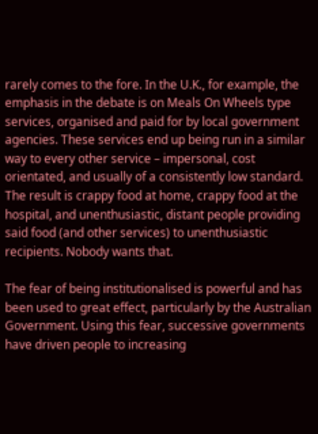rarely comes to the fore. In the U.K., for example, the emphasis in the debate is on Meals On Wheels type services, organised and paid for by local government agencies. These services end up being run in a similar way to every other service – impersonal, cost orientated, and usually of a consistently low standard. The result is crappy food at home, crappy food at the hospital, and unenthusiastic, distant people providing said food (and other services) to unenthusiastic recipients. Nobody wants that.

The fear of being institutionalised is powerful and has been used to great effect, particularly by the Australian Government. Using this fear, successive governments have driven people to increasing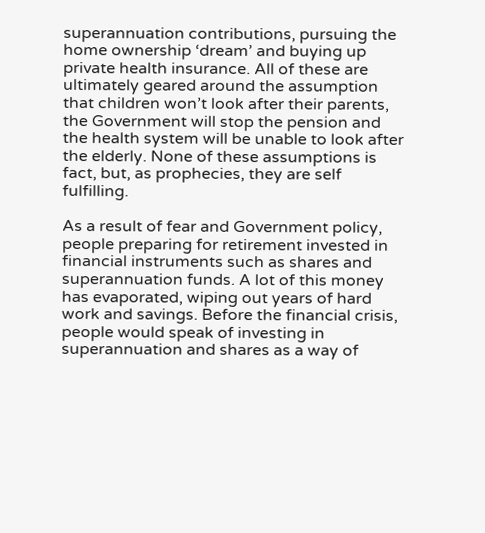superannuation contributions, pursuing the home ownership ‘dream’ and buying up private health insurance. All of these are ultimately geared around the assumption that children won’t look after their parents, the Government will stop the pension and the health system will be unable to look after the elderly. None of these assumptions is fact, but, as prophecies, they are self fulfilling.

As a result of fear and Government policy, people preparing for retirement invested in financial instruments such as shares and superannuation funds. A lot of this money has evaporated, wiping out years of hard work and savings. Before the financial crisis, people would speak of investing in superannuation and shares as a way of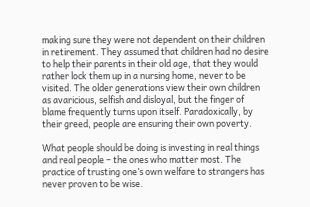making sure they were not dependent on their children in retirement. They assumed that children had no desire to help their parents in their old age, that they would rather lock them up in a nursing home, never to be visited. The older generations view their own children as avaricious, selfish and disloyal, but the finger of blame frequently turns upon itself. Paradoxically, by their greed, people are ensuring their own poverty.

What people should be doing is investing in real things and real people – the ones who matter most. The practice of trusting one’s own welfare to strangers has never proven to be wise.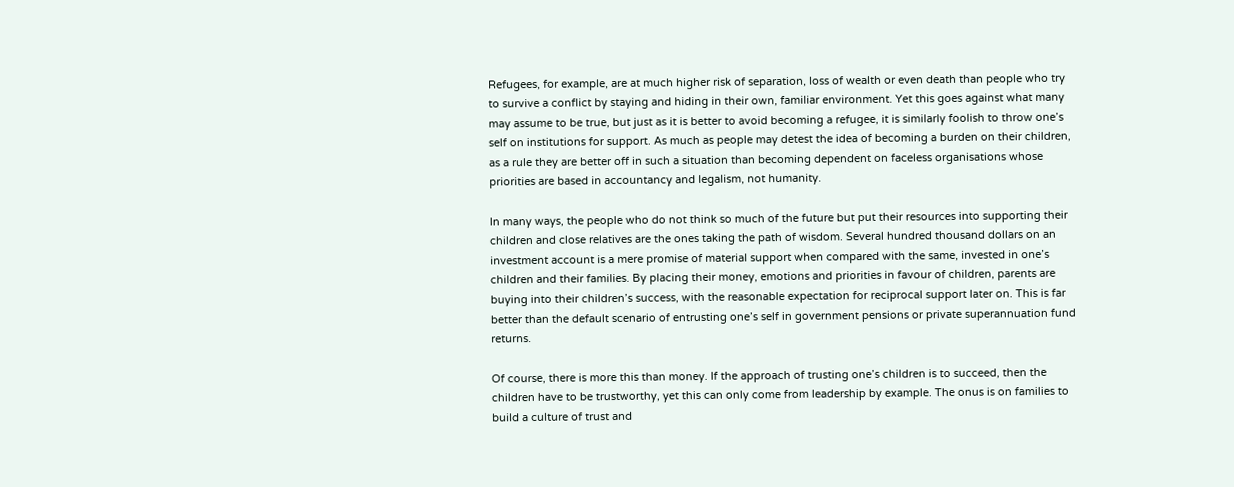Refugees, for example, are at much higher risk of separation, loss of wealth or even death than people who try to survive a conflict by staying and hiding in their own, familiar environment. Yet this goes against what many may assume to be true, but just as it is better to avoid becoming a refugee, it is similarly foolish to throw one’s self on institutions for support. As much as people may detest the idea of becoming a burden on their children, as a rule they are better off in such a situation than becoming dependent on faceless organisations whose priorities are based in accountancy and legalism, not humanity.

In many ways, the people who do not think so much of the future but put their resources into supporting their children and close relatives are the ones taking the path of wisdom. Several hundred thousand dollars on an investment account is a mere promise of material support when compared with the same, invested in one’s children and their families. By placing their money, emotions and priorities in favour of children, parents are buying into their children’s success, with the reasonable expectation for reciprocal support later on. This is far better than the default scenario of entrusting one’s self in government pensions or private superannuation fund returns.

Of course, there is more this than money. If the approach of trusting one’s children is to succeed, then the children have to be trustworthy, yet this can only come from leadership by example. The onus is on families to build a culture of trust and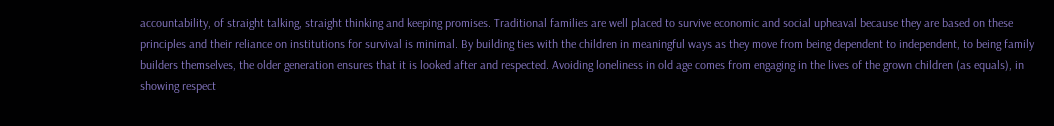accountability, of straight talking, straight thinking and keeping promises. Traditional families are well placed to survive economic and social upheaval because they are based on these principles and their reliance on institutions for survival is minimal. By building ties with the children in meaningful ways as they move from being dependent to independent, to being family builders themselves, the older generation ensures that it is looked after and respected. Avoiding loneliness in old age comes from engaging in the lives of the grown children (as equals), in showing respect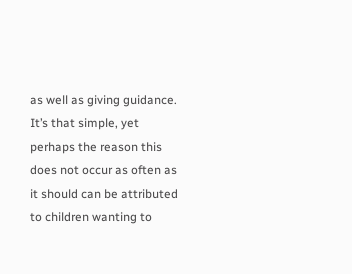as well as giving guidance. It’s that simple, yet perhaps the reason this does not occur as often as it should can be attributed to children wanting to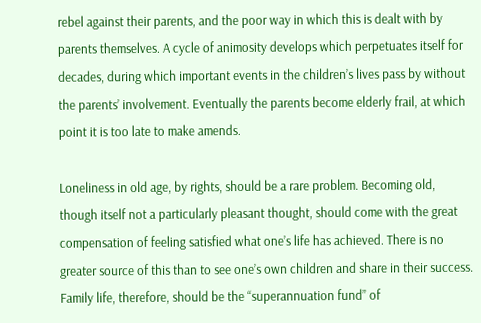rebel against their parents, and the poor way in which this is dealt with by parents themselves. A cycle of animosity develops which perpetuates itself for decades, during which important events in the children’s lives pass by without the parents’ involvement. Eventually the parents become elderly frail, at which point it is too late to make amends.

Loneliness in old age, by rights, should be a rare problem. Becoming old, though itself not a particularly pleasant thought, should come with the great compensation of feeling satisfied what one’s life has achieved. There is no greater source of this than to see one’s own children and share in their success. Family life, therefore, should be the “superannuation fund” of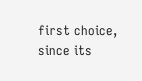first choice, since its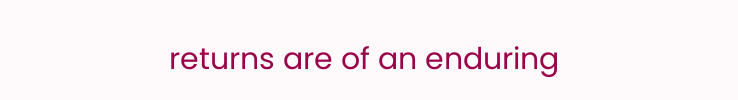returns are of an enduring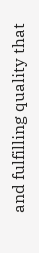and fulfilling quality that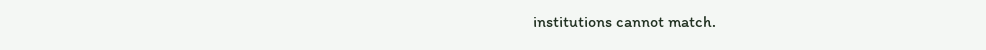institutions cannot match.